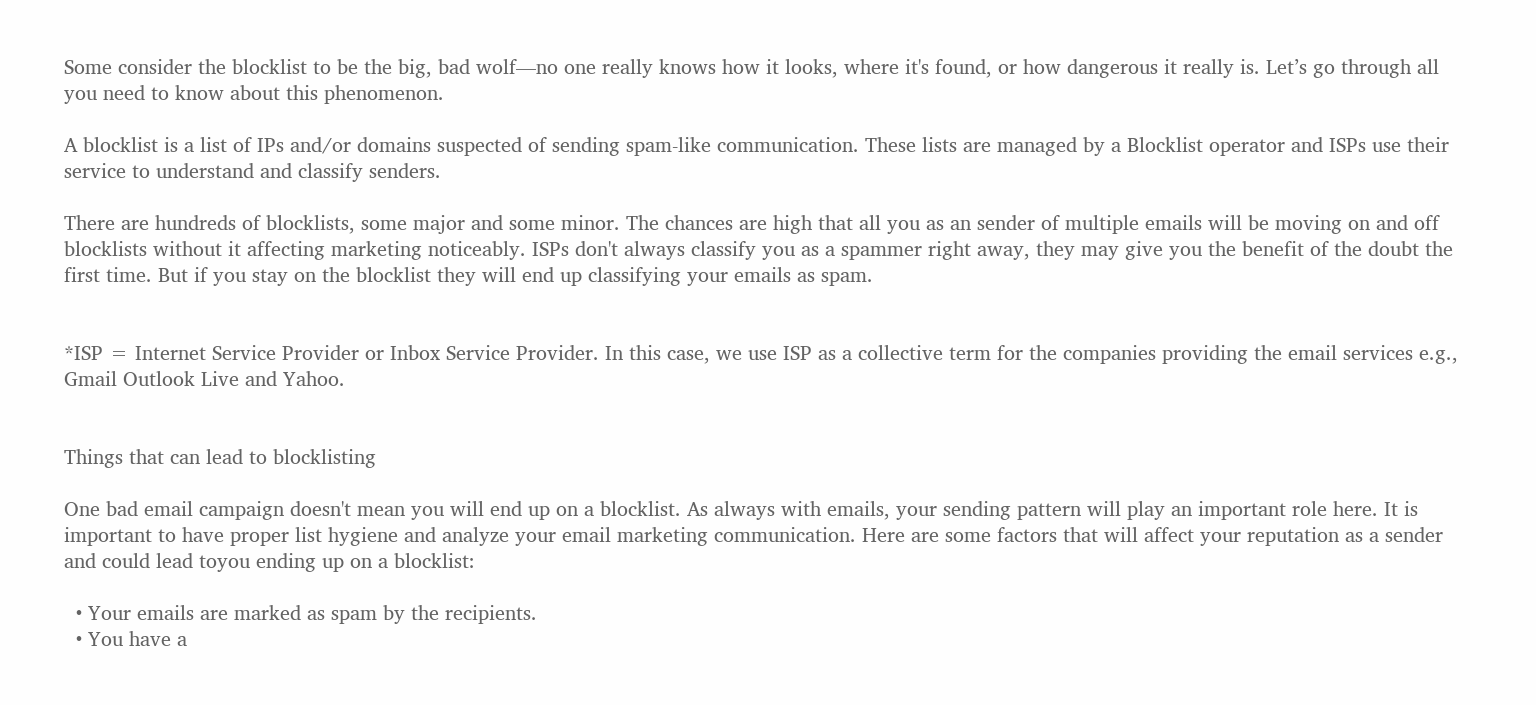Some consider the blocklist to be the big, bad wolf—no one really knows how it looks, where it's found, or how dangerous it really is. Let’s go through all you need to know about this phenomenon.

A blocklist is a list of IPs and/or domains suspected of sending spam-like communication. These lists are managed by a Blocklist operator and ISPs use their service to understand and classify senders.

There are hundreds of blocklists, some major and some minor. The chances are high that all you as an sender of multiple emails will be moving on and off blocklists without it affecting marketing noticeably. ISPs don't always classify you as a spammer right away, they may give you the benefit of the doubt the first time. But if you stay on the blocklist they will end up classifying your emails as spam.


*ISP = Internet Service Provider or Inbox Service Provider. In this case, we use ISP as a collective term for the companies providing the email services e.g., Gmail Outlook Live and Yahoo.


Things that can lead to blocklisting

One bad email campaign doesn't mean you will end up on a blocklist. As always with emails, your sending pattern will play an important role here. It is important to have proper list hygiene and analyze your email marketing communication. Here are some factors that will affect your reputation as a sender and could lead toyou ending up on a blocklist:

  • Your emails are marked as spam by the recipients.
  • You have a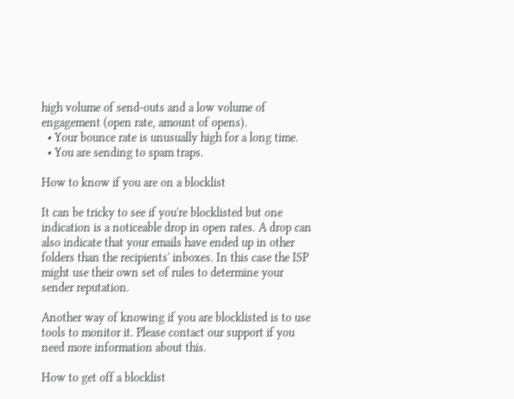high volume of send-outs and a low volume of engagement (open rate, amount of opens).
  • Your bounce rate is unusually high for a long time.
  • You are sending to spam traps.

How to know if you are on a blocklist

It can be tricky to see if you're blocklisted but one indication is a noticeable drop in open rates. A drop can also indicate that your emails have ended up in other folders than the recipients' inboxes. In this case the ISP might use their own set of rules to determine your sender reputation.

Another way of knowing if you are blocklisted is to use tools to monitor it. Please contact our support if you need more information about this.

How to get off a blocklist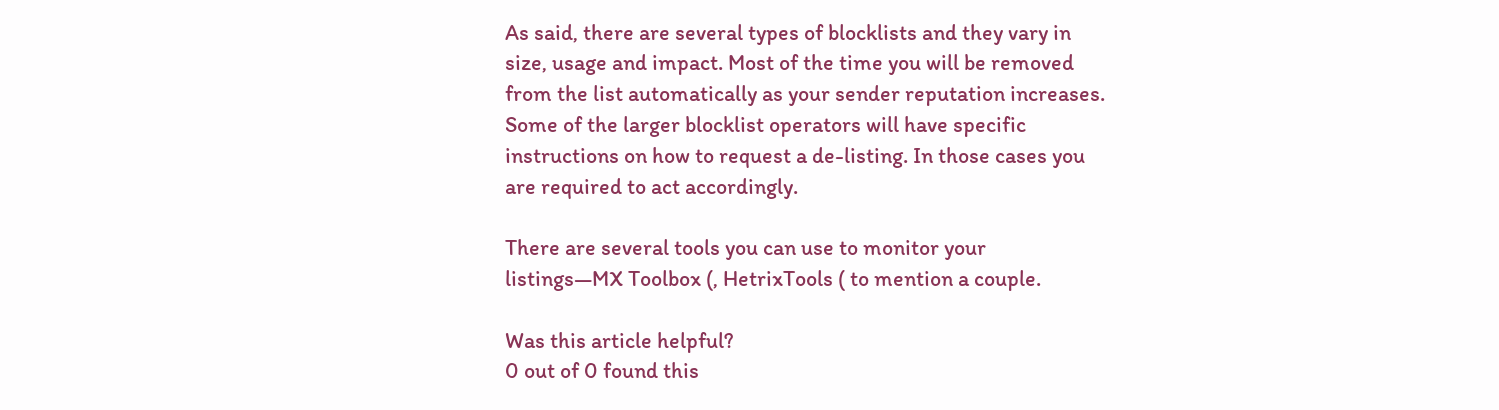As said, there are several types of blocklists and they vary in size, usage and impact. Most of the time you will be removed from the list automatically as your sender reputation increases. Some of the larger blocklist operators will have specific instructions on how to request a de-listing. In those cases you are required to act accordingly.

There are several tools you can use to monitor your listings—MX Toolbox (, HetrixTools ( to mention a couple.

Was this article helpful?
0 out of 0 found this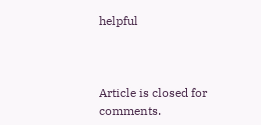helpful



Article is closed for comments.